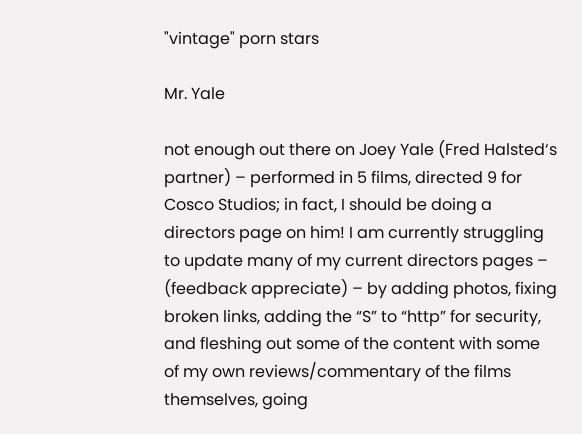"vintage" porn stars

Mr. Yale

not enough out there on Joey Yale (Fred Halsted‘s partner) – performed in 5 films, directed 9 for Cosco Studios; in fact, I should be doing a directors page on him! I am currently struggling to update many of my current directors pages – (feedback appreciate) – by adding photos, fixing broken links, adding the “S” to “http” for security, and fleshing out some of the content with some of my own reviews/commentary of the films themselves, going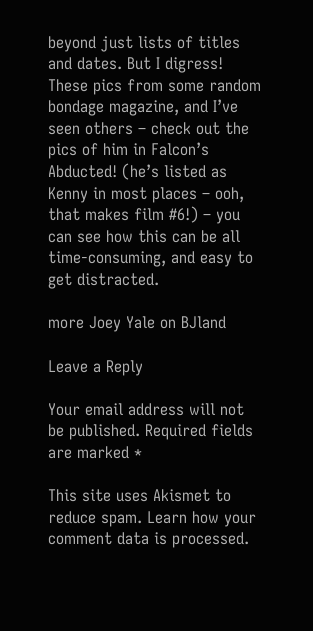beyond just lists of titles and dates. But I digress! These pics from some random bondage magazine, and I’ve seen others – check out the pics of him in Falcon’s Abducted! (he’s listed as Kenny in most places – ooh, that makes film #6!) – you can see how this can be all time-consuming, and easy to get distracted.

more Joey Yale on BJland

Leave a Reply

Your email address will not be published. Required fields are marked *

This site uses Akismet to reduce spam. Learn how your comment data is processed.